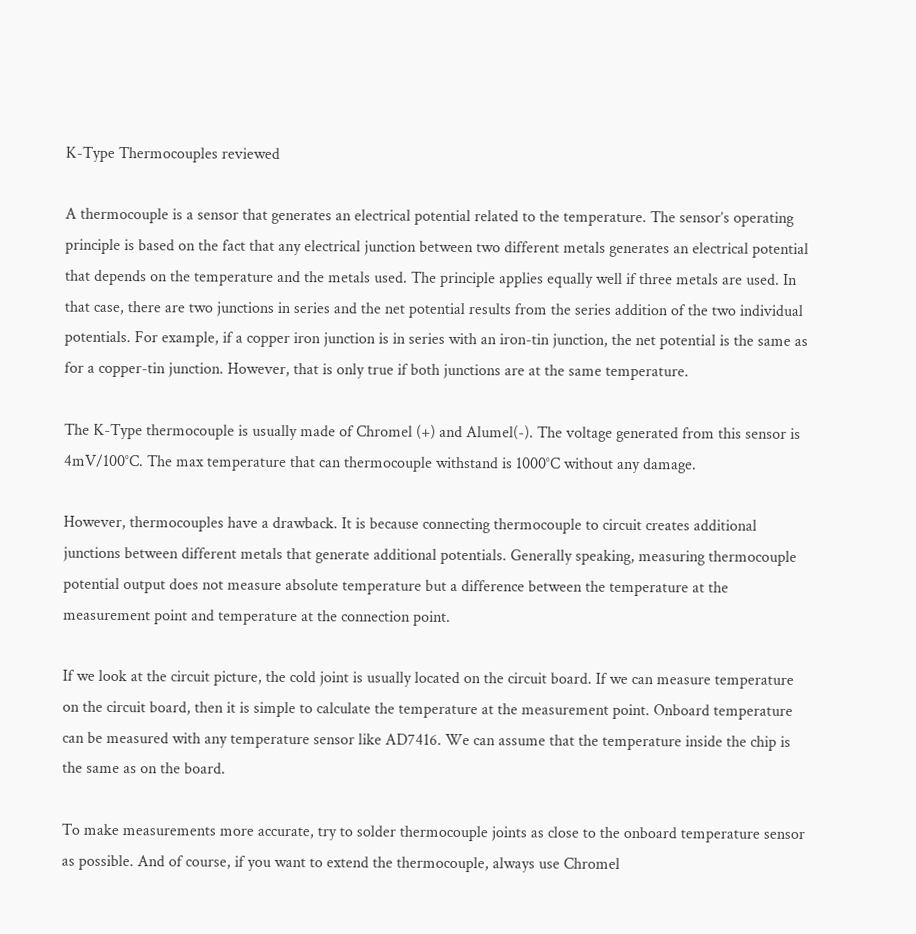K-Type Thermocouples reviewed

A thermocouple is a sensor that generates an electrical potential related to the temperature. The sensor’s operating principle is based on the fact that any electrical junction between two different metals generates an electrical potential that depends on the temperature and the metals used. The principle applies equally well if three metals are used. In that case, there are two junctions in series and the net potential results from the series addition of the two individual potentials. For example, if a copper iron junction is in series with an iron-tin junction, the net potential is the same as for a copper-tin junction. However, that is only true if both junctions are at the same temperature.

The K-Type thermocouple is usually made of Chromel (+) and Alumel(-). The voltage generated from this sensor is 4mV/100°C. The max temperature that can thermocouple withstand is 1000°C without any damage.

However, thermocouples have a drawback. It is because connecting thermocouple to circuit creates additional junctions between different metals that generate additional potentials. Generally speaking, measuring thermocouple potential output does not measure absolute temperature but a difference between the temperature at the measurement point and temperature at the connection point.

If we look at the circuit picture, the cold joint is usually located on the circuit board. If we can measure temperature on the circuit board, then it is simple to calculate the temperature at the measurement point. Onboard temperature can be measured with any temperature sensor like AD7416. We can assume that the temperature inside the chip is the same as on the board.

To make measurements more accurate, try to solder thermocouple joints as close to the onboard temperature sensor as possible. And of course, if you want to extend the thermocouple, always use Chromel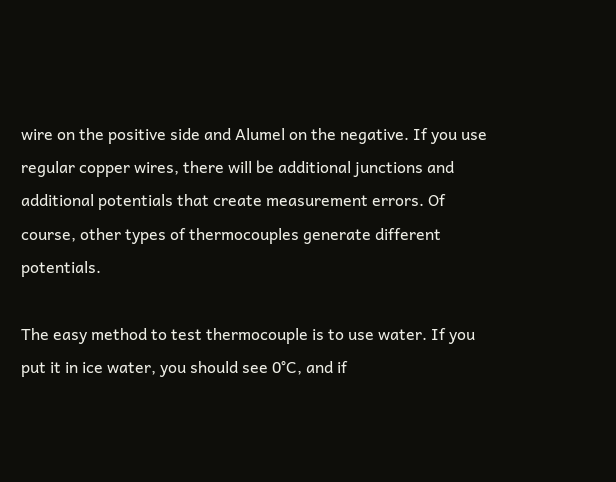wire on the positive side and Alumel on the negative. If you use regular copper wires, there will be additional junctions and additional potentials that create measurement errors. Of course, other types of thermocouples generate different potentials.

The easy method to test thermocouple is to use water. If you put it in ice water, you should see 0°C, and if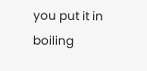you put it in boiling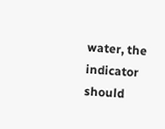water, the indicator should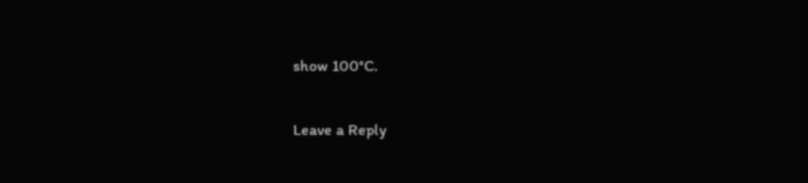show 100°C.

Leave a Reply